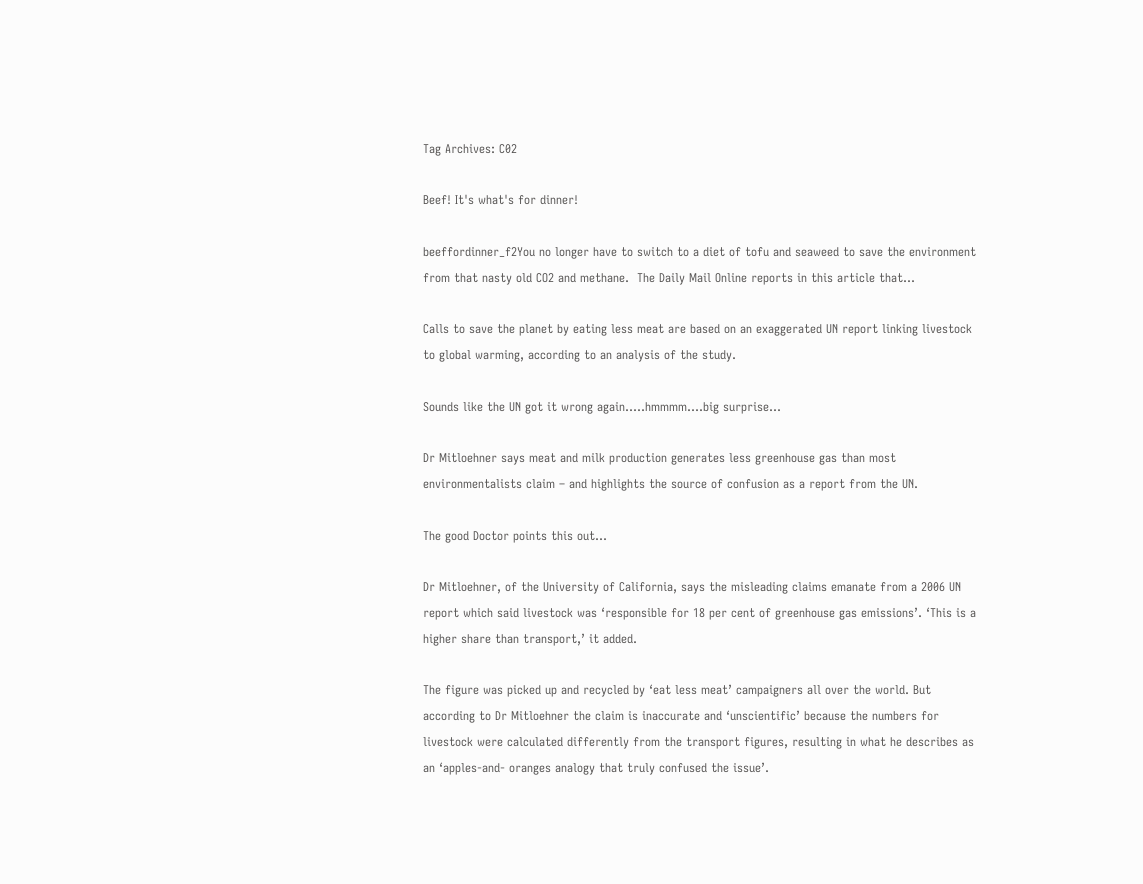Tag Archives: C02

Beef! It's what's for dinner!

beeffordinner_f2You no longer have to switch to a diet of tofu and seaweed to save the environment from that nasty old CO2 and methane.  The Daily Mail Online reports in this article that…

Calls to save the planet by eating less meat are based on an exaggerated UN report linking livestock to global warming, according to an analysis of the study.

Sounds like the UN got it wrong again…..hmmmm….big surprise…

Dr Mitloehner says meat and milk production generates less greenhouse gas than most environmentalists claim – and highlights the source of confusion as a report from the UN.

The good Doctor points this out…

Dr Mitloehner, of the University of California, says the misleading claims emanate from a 2006 UN report which said livestock was ‘responsible for 18 per cent of greenhouse gas emissions’. ‘This is a higher share than transport,’ it added.

The figure was picked up and recycled by ‘eat less meat’ campaigners all over the world. But according to Dr Mitloehner the claim is inaccurate and ‘unscientific’ because the numbers for livestock were calculated differently from the transport figures, resulting in what he describes as an ‘apples-and- oranges analogy that truly confused the issue’.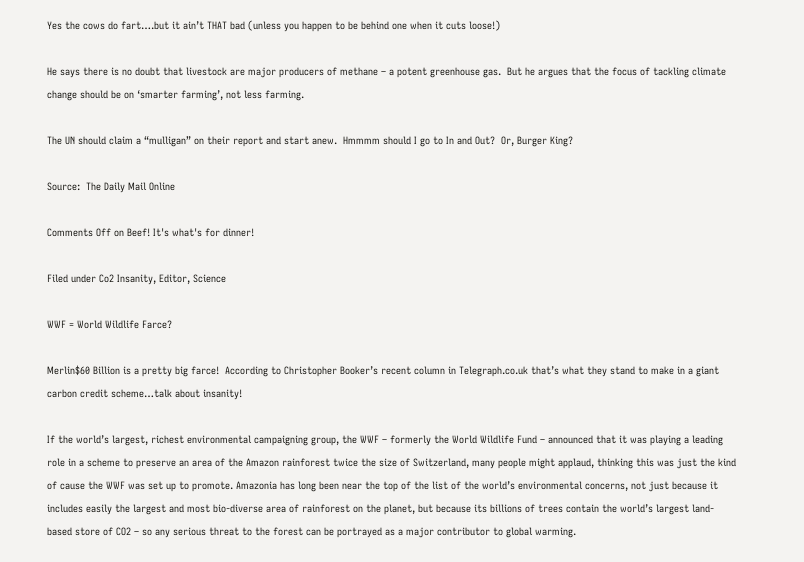Yes the cows do fart….but it ain’t THAT bad (unless you happen to be behind one when it cuts loose!)

He says there is no doubt that livestock are major producers of methane – a potent greenhouse gas.  But he argues that the focus of tackling climate change should be on ‘smarter farming’, not less farming.

The UN should claim a “mulligan” on their report and start anew.  Hmmmm should I go to In and Out?  Or, Burger King?

Source:  The Daily Mail Online

Comments Off on Beef! It's what's for dinner!

Filed under Co2 Insanity, Editor, Science

WWF = World Wildlife Farce?

Merlin$60 Billion is a pretty big farce!  According to Christopher Booker’s recent column in Telegraph.co.uk that’s what they stand to make in a giant carbon credit scheme…talk about insanity!

If the world’s largest, richest environmental campaigning group, the WWF – formerly the World Wildlife Fund – announced that it was playing a leading role in a scheme to preserve an area of the Amazon rainforest twice the size of Switzerland, many people might applaud, thinking this was just the kind of cause the WWF was set up to promote. Amazonia has long been near the top of the list of the world’s environmental concerns, not just because it includes easily the largest and most bio-diverse area of rainforest on the planet, but because its billions of trees contain the world’s largest land-based store of CO2 – so any serious threat to the forest can be portrayed as a major contributor to global warming.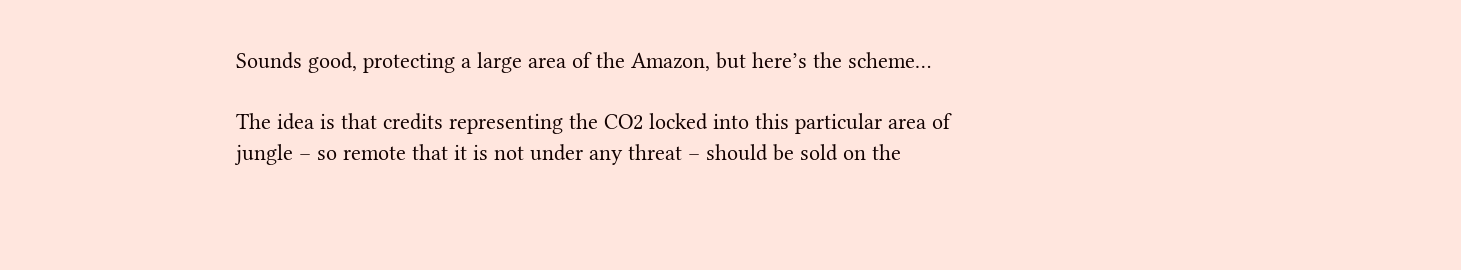Sounds good, protecting a large area of the Amazon, but here’s the scheme…

The idea is that credits representing the CO2 locked into this particular area of jungle – so remote that it is not under any threat – should be sold on the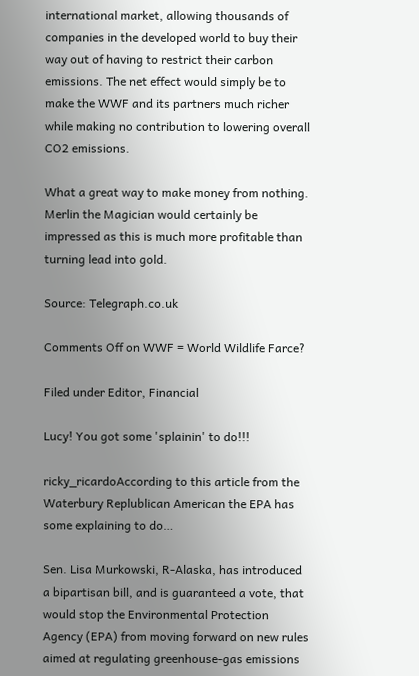international market, allowing thousands of companies in the developed world to buy their way out of having to restrict their carbon emissions. The net effect would simply be to make the WWF and its partners much richer while making no contribution to lowering overall CO2 emissions.

What a great way to make money from nothing.  Merlin the Magician would certainly be impressed as this is much more profitable than turning lead into gold.

Source: Telegraph.co.uk

Comments Off on WWF = World Wildlife Farce?

Filed under Editor, Financial

Lucy! You got some 'splainin' to do!!!

ricky_ricardoAccording to this article from the Waterbury Replublican American the EPA has some explaining to do…

Sen. Lisa Murkowski, R-Alaska, has introduced a bipartisan bill, and is guaranteed a vote, that would stop the Environmental Protection Agency (EPA) from moving forward on new rules aimed at regulating greenhouse-gas emissions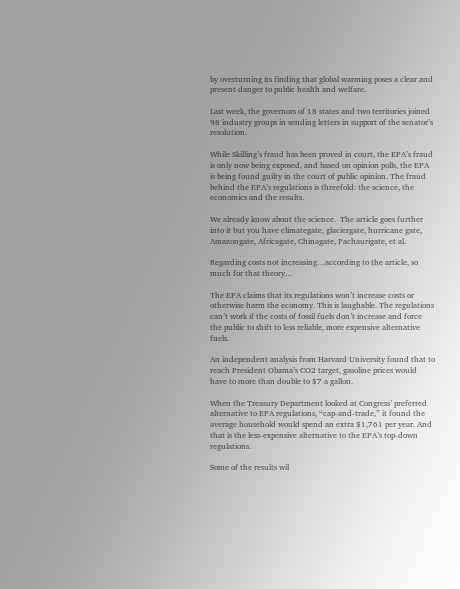by overturning its finding that global warming poses a clear and present danger to public health and welfare.

Last week, the governors of 18 states and two territories joined 98 industry groups in sending letters in support of the senator’s resolution.

While Skilling’s fraud has been proved in court, the EPA’s fraud is only now being exposed, and based on opinion polls, the EPA is being found guilty in the court of public opinion. The fraud behind the EPA’s regulations is threefold: the science, the economics and the results.

We already know about the science.  The article goes further into it but you have climategate, glaciergate, hurricane gate, Amazongate, Africagate, Chinagate, Pachaurigate, et al.

Regarding costs not increasing…according to the article, so much for that theory…

The EPA claims that its regulations won’t increase costs or otherwise harm the economy. This is laughable. The regulations can’t work if the costs of fossil fuels don’t increase and force the public to shift to less reliable, more expensive alternative fuels.

An independent analysis from Harvard University found that to reach President Obama’s CO2 target, gasoline prices would have to more than double to $7 a gallon.

When the Treasury Department looked at Congress’ preferred alternative to EPA regulations, “cap-and-trade,” it found the average household would spend an extra $1,761 per year. And that is the less-expensive alternative to the EPA’s top-down regulations.

Some of the results wil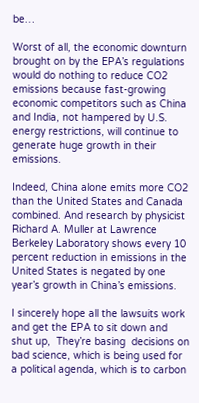be…

Worst of all, the economic downturn brought on by the EPA’s regulations would do nothing to reduce CO2 emissions because fast-growing economic competitors such as China and India, not hampered by U.S. energy restrictions, will continue to generate huge growth in their emissions.

Indeed, China alone emits more CO2 than the United States and Canada combined. And research by physicist Richard A. Muller at Lawrence Berkeley Laboratory shows every 10 percent reduction in emissions in the United States is negated by one year’s growth in China’s emissions.

I sincerely hope all the lawsuits work and get the EPA to sit down and shut up,  They’re basing  decisions on bad science, which is being used for a political agenda, which is to carbon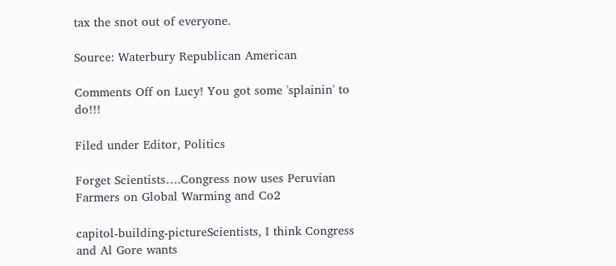tax the snot out of everyone.

Source: Waterbury Republican American

Comments Off on Lucy! You got some 'splainin' to do!!!

Filed under Editor, Politics

Forget Scientists….Congress now uses Peruvian Farmers on Global Warming and Co2

capitol-building-pictureScientists, I think Congress and Al Gore wants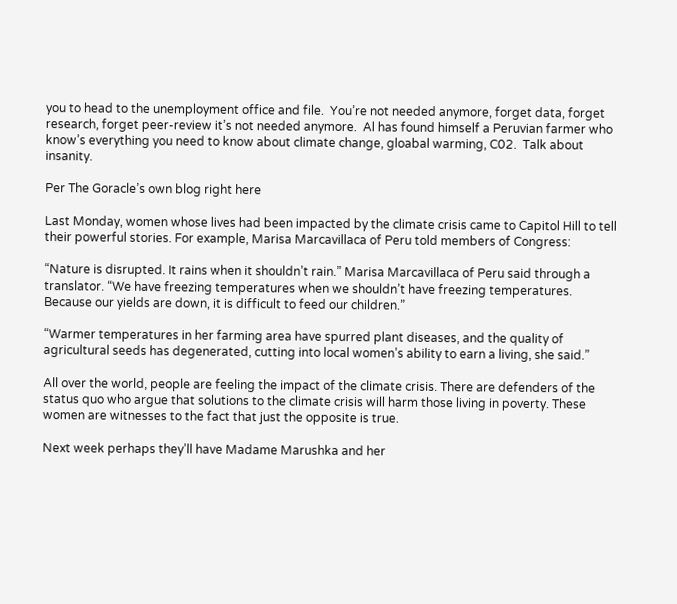you to head to the unemployment office and file.  You’re not needed anymore, forget data, forget research, forget peer-review it’s not needed anymore.  Al has found himself a Peruvian farmer who know’s everything you need to know about climate change, gloabal warming, C02.  Talk about insanity.

Per The Goracle’s own blog right here

Last Monday, women whose lives had been impacted by the climate crisis came to Capitol Hill to tell their powerful stories. For example, Marisa Marcavillaca of Peru told members of Congress:

“Nature is disrupted. It rains when it shouldn’t rain.” Marisa Marcavillaca of Peru said through a translator. “We have freezing temperatures when we shouldn’t have freezing temperatures. Because our yields are down, it is difficult to feed our children.”

“Warmer temperatures in her farming area have spurred plant diseases, and the quality of agricultural seeds has degenerated, cutting into local women’s ability to earn a living, she said.”

All over the world, people are feeling the impact of the climate crisis. There are defenders of the status quo who argue that solutions to the climate crisis will harm those living in poverty. These women are witnesses to the fact that just the opposite is true.

Next week perhaps they’ll have Madame Marushka and her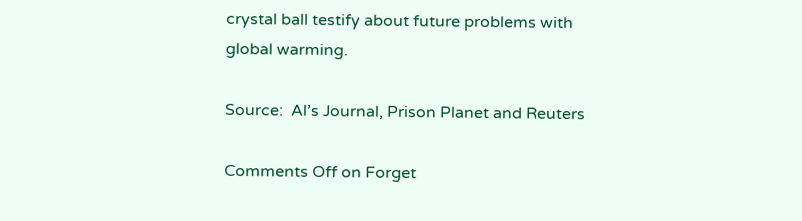crystal ball testify about future problems with global warming.

Source:  Al’s Journal, Prison Planet and Reuters

Comments Off on Forget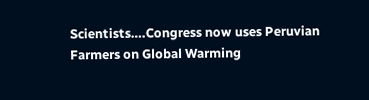Scientists….Congress now uses Peruvian Farmers on Global Warming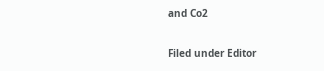and Co2

Filed under Editor